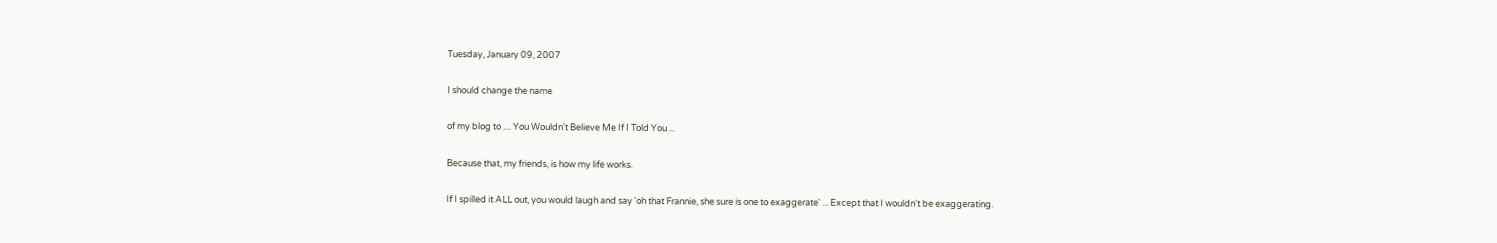Tuesday, January 09, 2007

I should change the name

of my blog to .... You Wouldn't Believe Me If I Told You ...

Because that, my friends, is how my life works.

If I spilled it ALL out, you would laugh and say 'oh that Frannie, she sure is one to exaggerate' ... Except that I wouldn't be exaggerating.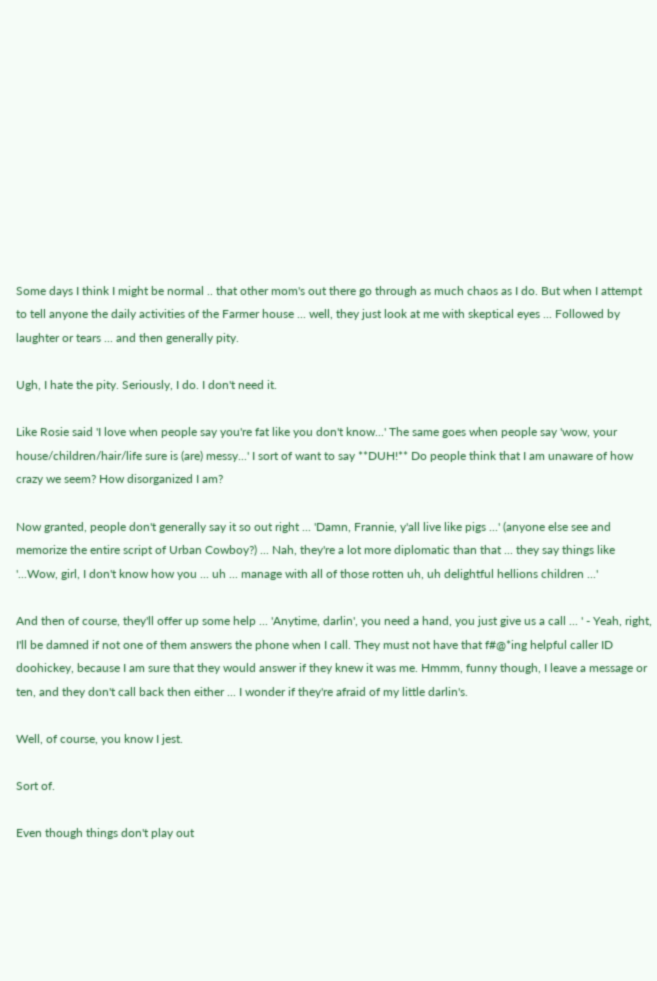Some days I think I might be normal .. that other mom's out there go through as much chaos as I do. But when I attempt to tell anyone the daily activities of the Farmer house ... well, they just look at me with skeptical eyes ... Followed by laughter or tears ... and then generally pity.

Ugh, I hate the pity. Seriously, I do. I don't need it.

Like Rosie said 'I love when people say you're fat like you don't know...' The same goes when people say 'wow, your house/children/hair/life sure is (are) messy...' I sort of want to say **DUH!** Do people think that I am unaware of how crazy we seem? How disorganized I am?

Now granted, people don't generally say it so out right ... 'Damn, Frannie, y'all live like pigs ...' (anyone else see and memorize the entire script of Urban Cowboy?) ... Nah, they're a lot more diplomatic than that ... they say things like '...Wow, girl, I don't know how you ... uh ... manage with all of those rotten uh, uh delightful hellions children ...'

And then of course, they'll offer up some help ... 'Anytime, darlin', you need a hand, you just give us a call ... ' - Yeah, right, I'll be damned if not one of them answers the phone when I call. They must not have that f#@*ing helpful caller ID doohickey, because I am sure that they would answer if they knew it was me. Hmmm, funny though, I leave a message or ten, and they don't call back then either ... I wonder if they're afraid of my little darlin's.

Well, of course, you know I jest.

Sort of.

Even though things don't play out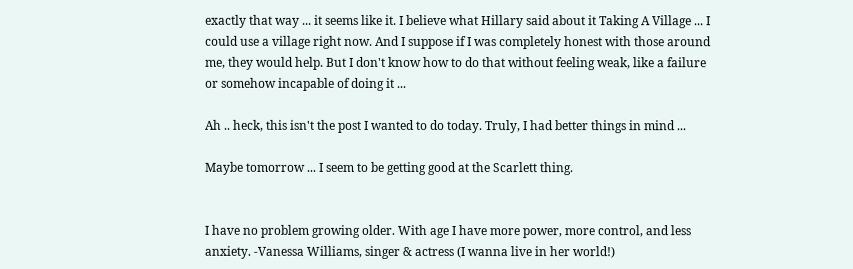exactly that way ... it seems like it. I believe what Hillary said about it Taking A Village ... I could use a village right now. And I suppose if I was completely honest with those around me, they would help. But I don't know how to do that without feeling weak, like a failure or somehow incapable of doing it ...

Ah .. heck, this isn't the post I wanted to do today. Truly, I had better things in mind ...

Maybe tomorrow ... I seem to be getting good at the Scarlett thing.


I have no problem growing older. With age I have more power, more control, and less anxiety. -Vanessa Williams, singer & actress (I wanna live in her world!)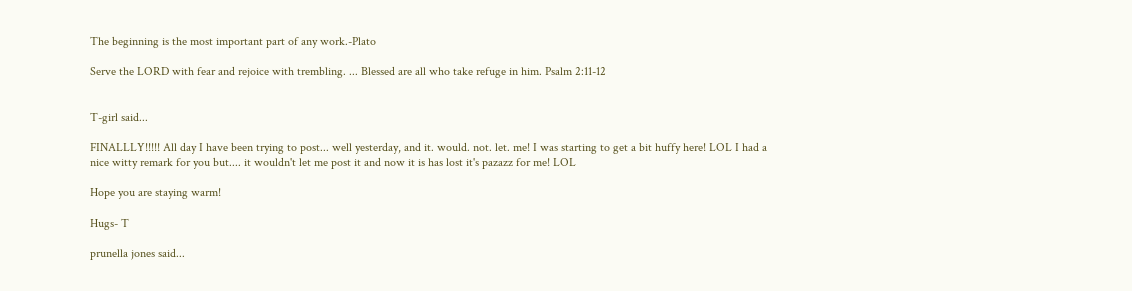The beginning is the most important part of any work.-Plato

Serve the LORD with fear and rejoice with trembling. ... Blessed are all who take refuge in him. Psalm 2:11-12


T-girl said...

FINALLLY!!!!! All day I have been trying to post... well yesterday, and it. would. not. let. me! I was starting to get a bit huffy here! LOL I had a nice witty remark for you but.... it wouldn't let me post it and now it is has lost it's pazazz for me! LOL

Hope you are staying warm!

Hugs- T

prunella jones said...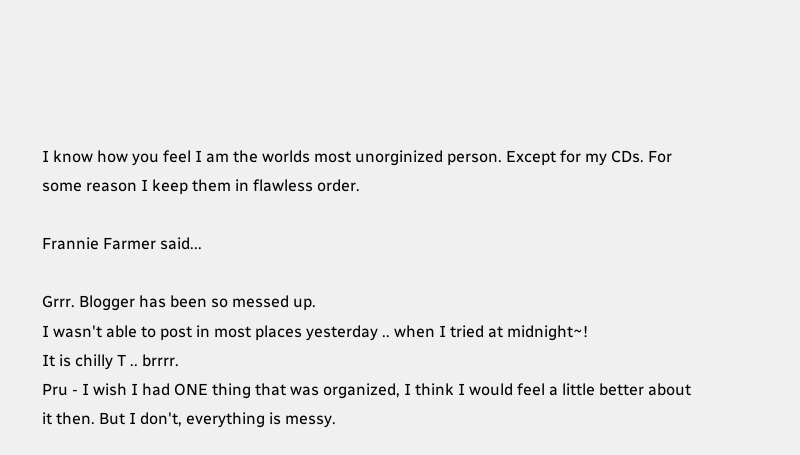I know how you feel I am the worlds most unorginized person. Except for my CDs. For some reason I keep them in flawless order.

Frannie Farmer said...

Grrr. Blogger has been so messed up.
I wasn't able to post in most places yesterday .. when I tried at midnight~!
It is chilly T .. brrrr.
Pru - I wish I had ONE thing that was organized, I think I would feel a little better about it then. But I don't, everything is messy.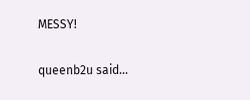MESSY!

queenb2u said...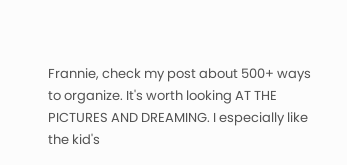Frannie, check my post about 500+ ways to organize. It's worth looking AT THE PICTURES AND DREAMING. I especially like the kid's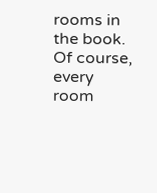rooms in the book. Of course, every room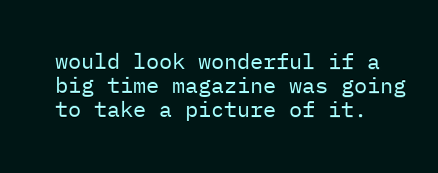would look wonderful if a big time magazine was going to take a picture of it.